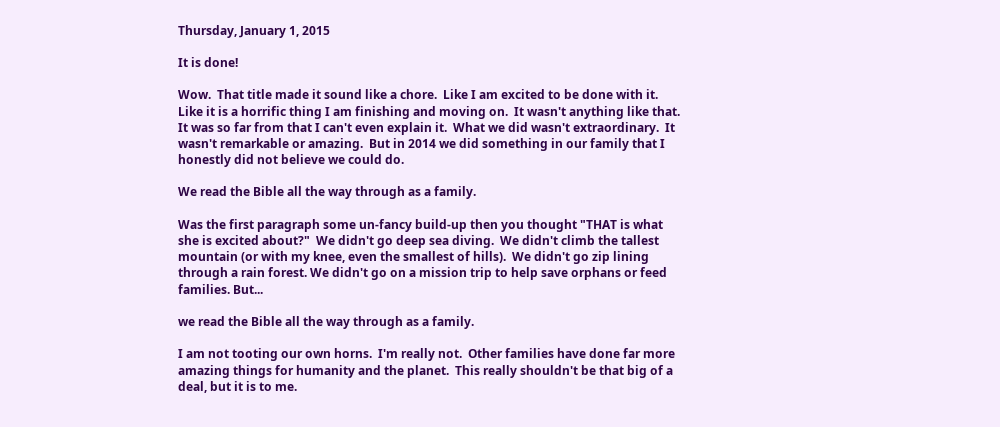Thursday, January 1, 2015

It is done!

Wow.  That title made it sound like a chore.  Like I am excited to be done with it.  Like it is a horrific thing I am finishing and moving on.  It wasn't anything like that.  It was so far from that I can't even explain it.  What we did wasn't extraordinary.  It wasn't remarkable or amazing.  But in 2014 we did something in our family that I honestly did not believe we could do.

We read the Bible all the way through as a family.

Was the first paragraph some un-fancy build-up then you thought "THAT is what she is excited about?"  We didn't go deep sea diving.  We didn't climb the tallest mountain (or with my knee, even the smallest of hills).  We didn't go zip lining through a rain forest. We didn't go on a mission trip to help save orphans or feed families. But...

we read the Bible all the way through as a family.

I am not tooting our own horns.  I'm really not.  Other families have done far more amazing things for humanity and the planet.  This really shouldn't be that big of a deal, but it is to me.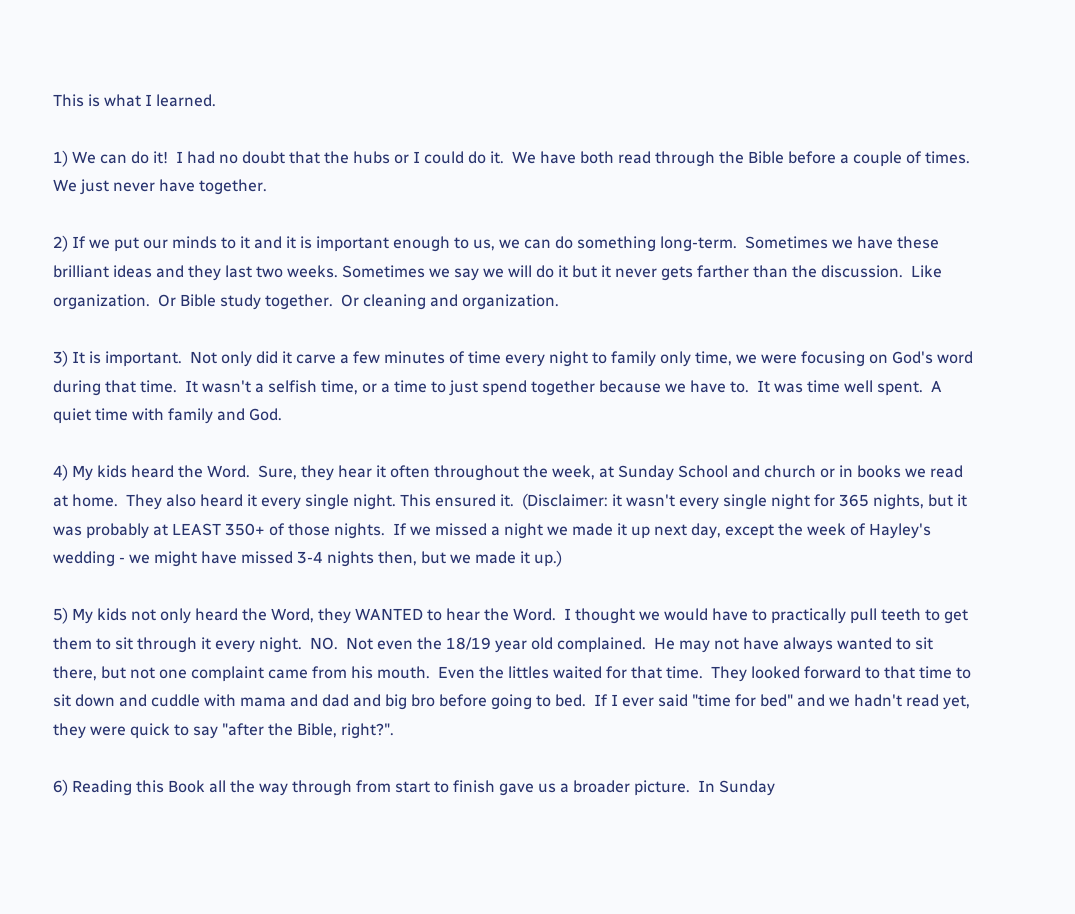This is what I learned.

1) We can do it!  I had no doubt that the hubs or I could do it.  We have both read through the Bible before a couple of times.  We just never have together.

2) If we put our minds to it and it is important enough to us, we can do something long-term.  Sometimes we have these brilliant ideas and they last two weeks. Sometimes we say we will do it but it never gets farther than the discussion.  Like organization.  Or Bible study together.  Or cleaning and organization.

3) It is important.  Not only did it carve a few minutes of time every night to family only time, we were focusing on God's word during that time.  It wasn't a selfish time, or a time to just spend together because we have to.  It was time well spent.  A quiet time with family and God.

4) My kids heard the Word.  Sure, they hear it often throughout the week, at Sunday School and church or in books we read at home.  They also heard it every single night. This ensured it.  (Disclaimer: it wasn't every single night for 365 nights, but it was probably at LEAST 350+ of those nights.  If we missed a night we made it up next day, except the week of Hayley's wedding - we might have missed 3-4 nights then, but we made it up.)

5) My kids not only heard the Word, they WANTED to hear the Word.  I thought we would have to practically pull teeth to get them to sit through it every night.  NO.  Not even the 18/19 year old complained.  He may not have always wanted to sit there, but not one complaint came from his mouth.  Even the littles waited for that time.  They looked forward to that time to sit down and cuddle with mama and dad and big bro before going to bed.  If I ever said "time for bed" and we hadn't read yet, they were quick to say "after the Bible, right?".

6) Reading this Book all the way through from start to finish gave us a broader picture.  In Sunday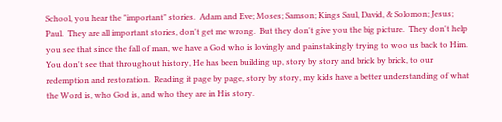School, you hear the "important" stories.  Adam and Eve; Moses; Samson; Kings Saul, David, & Solomon; Jesus; Paul.  They are all important stories, don't get me wrong.  But they don't give you the big picture.  They don't help you see that since the fall of man, we have a God who is lovingly and painstakingly trying to woo us back to Him.  You don't see that throughout history, He has been building up, story by story and brick by brick, to our redemption and restoration.  Reading it page by page, story by story, my kids have a better understanding of what the Word is, who God is, and who they are in His story.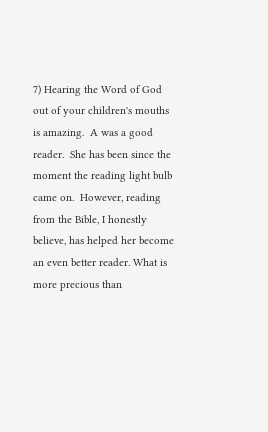7) Hearing the Word of God out of your children's mouths is amazing.  A was a good reader.  She has been since the moment the reading light bulb came on.  However, reading from the Bible, I honestly believe, has helped her become an even better reader. What is more precious than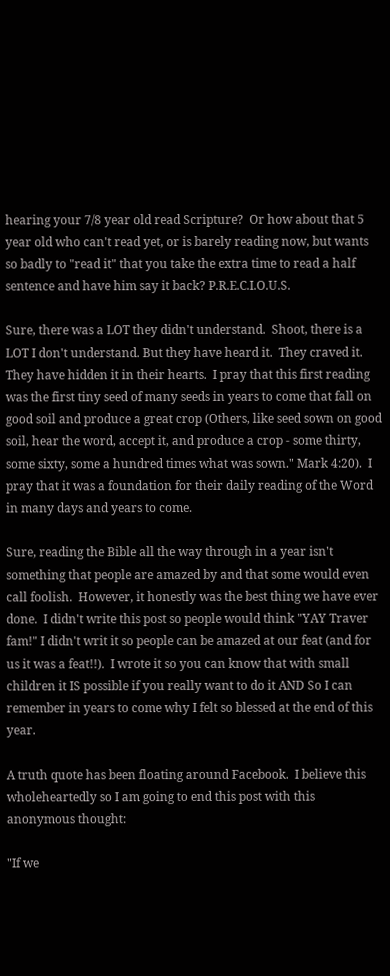hearing your 7/8 year old read Scripture?  Or how about that 5 year old who can't read yet, or is barely reading now, but wants so badly to "read it" that you take the extra time to read a half sentence and have him say it back? P.R.E.C.I.O.U.S.

Sure, there was a LOT they didn't understand.  Shoot, there is a LOT I don't understand. But they have heard it.  They craved it.  They have hidden it in their hearts.  I pray that this first reading was the first tiny seed of many seeds in years to come that fall on good soil and produce a great crop (Others, like seed sown on good soil, hear the word, accept it, and produce a crop - some thirty, some sixty, some a hundred times what was sown." Mark 4:20).  I pray that it was a foundation for their daily reading of the Word in many days and years to come.

Sure, reading the Bible all the way through in a year isn't something that people are amazed by and that some would even call foolish.  However, it honestly was the best thing we have ever done.  I didn't write this post so people would think "YAY Traver fam!" I didn't writ it so people can be amazed at our feat (and for us it was a feat!!).  I wrote it so you can know that with small children it IS possible if you really want to do it AND So I can remember in years to come why I felt so blessed at the end of this year.

A truth quote has been floating around Facebook.  I believe this wholeheartedly so I am going to end this post with this anonymous thought:

"If we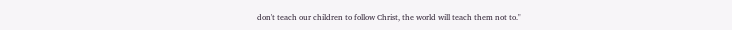don't teach our children to follow Christ, the world will teach them not to."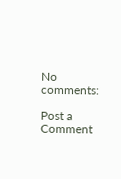No comments:

Post a Comment